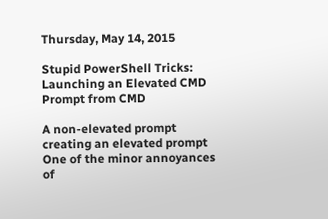Thursday, May 14, 2015

Stupid PowerShell Tricks: Launching an Elevated CMD Prompt from CMD

A non-elevated prompt creating an elevated prompt
One of the minor annoyances of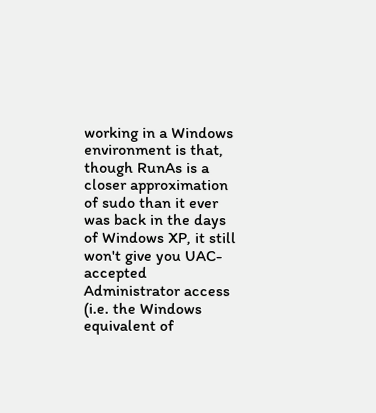working in a Windows environment is that, though RunAs is a closer approximation of sudo than it ever was back in the days of Windows XP, it still won't give you UAC-accepted Administrator access (i.e. the Windows equivalent of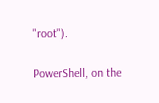"root").

PowerShell, on the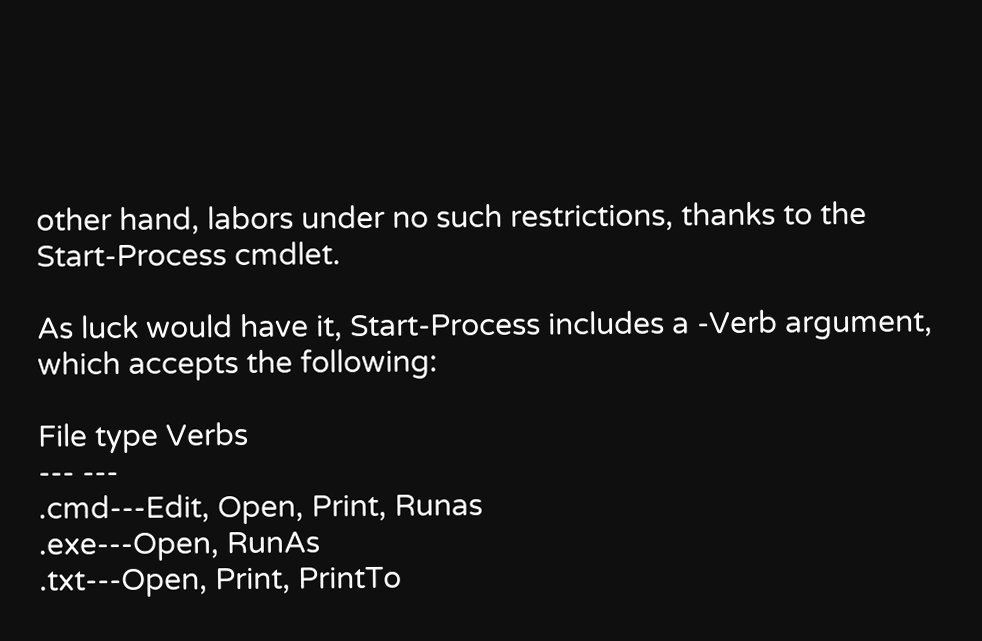other hand, labors under no such restrictions, thanks to the Start-Process cmdlet.

As luck would have it, Start-Process includes a -Verb argument, which accepts the following:

File type Verbs
--- ---
.cmd---Edit, Open, Print, Runas
.exe---Open, RunAs
.txt---Open, Print, PrintTo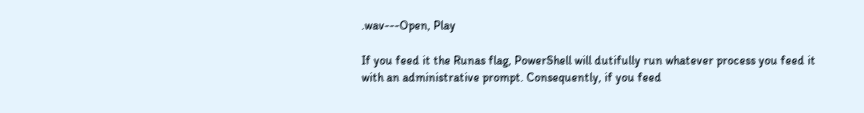.wav---Open, Play

If you feed it the Runas flag, PowerShell will dutifully run whatever process you feed it with an administrative prompt. Consequently, if you feed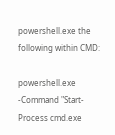powershell.exe the following within CMD:

powershell.exe -Command "Start-Process cmd.exe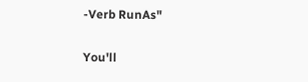-Verb RunAs"

You'll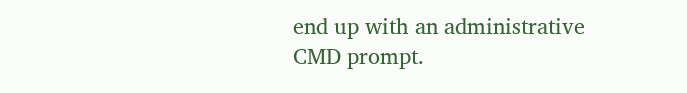end up with an administrative CMD prompt.